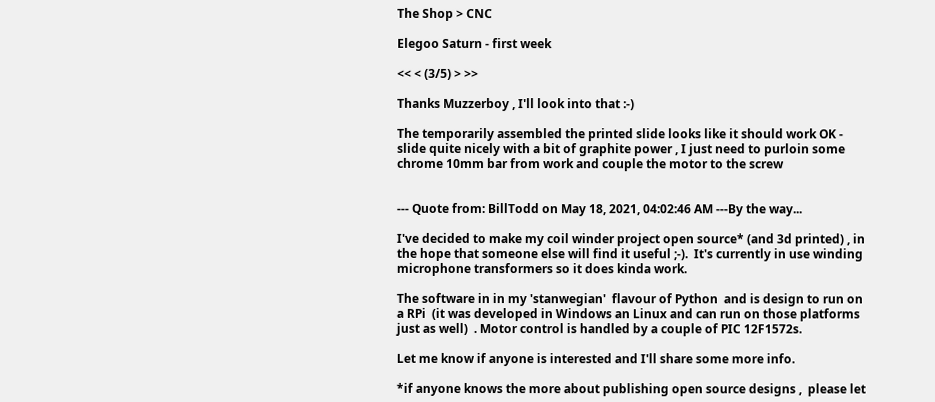The Shop > CNC

Elegoo Saturn - first week

<< < (3/5) > >>

Thanks Muzzerboy , I'll look into that :-)

The temporarily assembled the printed slide looks like it should work OK - slide quite nicely with a bit of graphite power , I just need to purloin some  chrome 10mm bar from work and couple the motor to the screw


--- Quote from: BillTodd on May 18, 2021, 04:02:46 AM ---By the way...

I've decided to make my coil winder project open source* (and 3d printed) , in the hope that someone else will find it useful ;-).  It's currently in use winding microphone transformers so it does kinda work.

The software in in my 'stanwegian'  flavour of Python  and is design to run on a RPi  (it was developed in Windows an Linux and can run on those platforms just as well)  . Motor control is handled by a couple of PIC 12F1572s.

Let me know if anyone is interested and I'll share some more info.

*if anyone knows the more about publishing open source designs ,  please let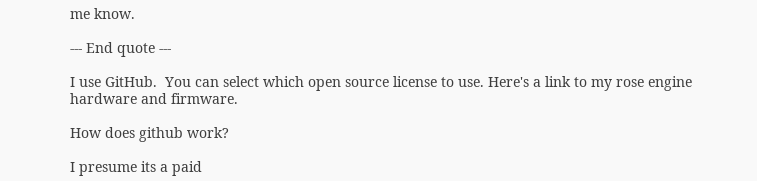me know.

--- End quote ---

I use GitHub.  You can select which open source license to use. Here's a link to my rose engine hardware and firmware.

How does github work?

I presume its a paid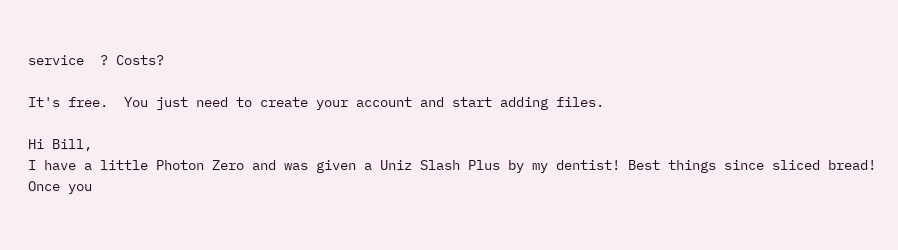service  ? Costs?

It's free.  You just need to create your account and start adding files.

Hi Bill,
I have a little Photon Zero and was given a Uniz Slash Plus by my dentist! Best things since sliced bread! Once you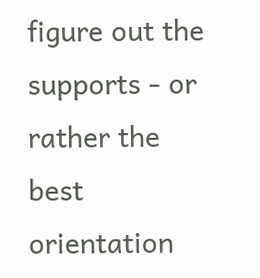figure out the supports - or rather the best orientation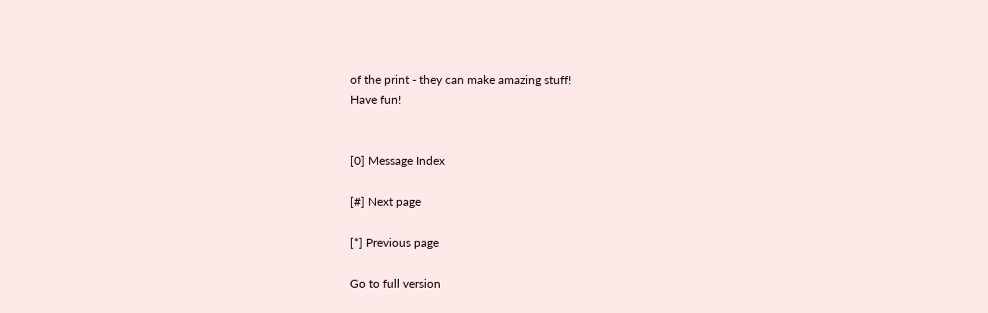of the print - they can make amazing stuff!
Have fun!


[0] Message Index

[#] Next page

[*] Previous page

Go to full version